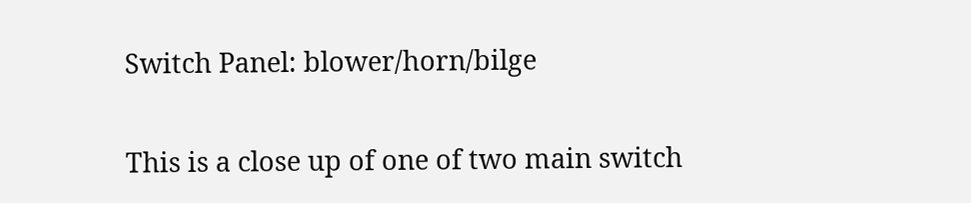Switch Panel: blower/horn/bilge

This is a close up of one of two main switch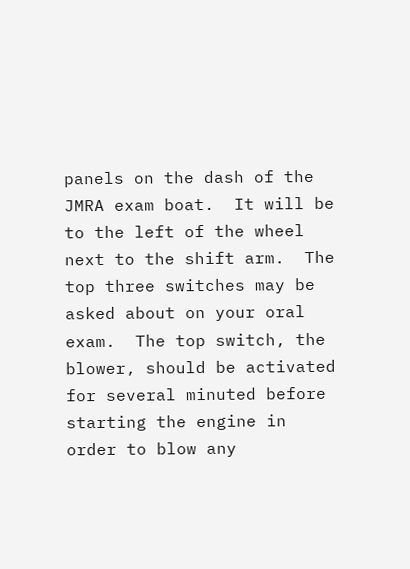panels on the dash of the JMRA exam boat.  It will be to the left of the wheel next to the shift arm.  The top three switches may be asked about on your oral exam.  The top switch, the blower, should be activated for several minuted before starting the engine in order to blow any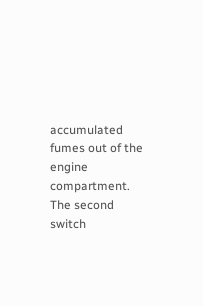accumulated fumes out of the engine compartment.  The second switch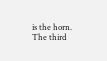is the horn.  The third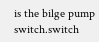is the bilge pump switch.switch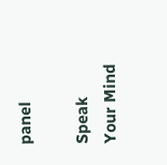panel

Speak Your Mind